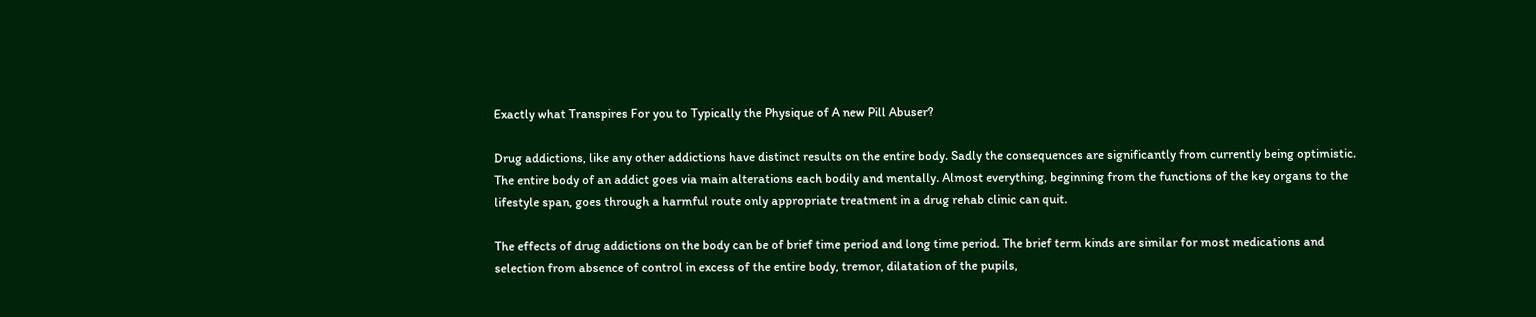Exactly what Transpires For you to Typically the Physique of A new Pill Abuser?

Drug addictions, like any other addictions have distinct results on the entire body. Sadly the consequences are significantly from currently being optimistic. The entire body of an addict goes via main alterations each bodily and mentally. Almost everything, beginning from the functions of the key organs to the lifestyle span, goes through a harmful route only appropriate treatment in a drug rehab clinic can quit.

The effects of drug addictions on the body can be of brief time period and long time period. The brief term kinds are similar for most medications and selection from absence of control in excess of the entire body, tremor, dilatation of the pupils,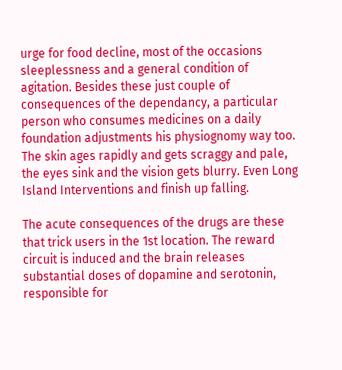urge for food decline, most of the occasions sleeplessness and a general condition of agitation. Besides these just couple of consequences of the dependancy, a particular person who consumes medicines on a daily foundation adjustments his physiognomy way too. The skin ages rapidly and gets scraggy and pale, the eyes sink and the vision gets blurry. Even Long Island Interventions and finish up falling.

The acute consequences of the drugs are these that trick users in the 1st location. The reward circuit is induced and the brain releases substantial doses of dopamine and serotonin, responsible for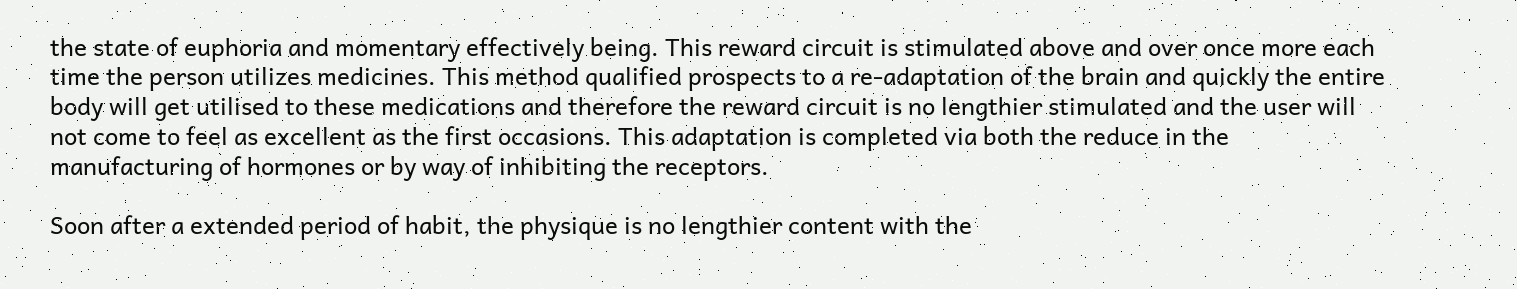the state of euphoria and momentary effectively being. This reward circuit is stimulated above and over once more each time the person utilizes medicines. This method qualified prospects to a re-adaptation of the brain and quickly the entire body will get utilised to these medications and therefore the reward circuit is no lengthier stimulated and the user will not come to feel as excellent as the first occasions. This adaptation is completed via both the reduce in the manufacturing of hormones or by way of inhibiting the receptors.

Soon after a extended period of habit, the physique is no lengthier content with the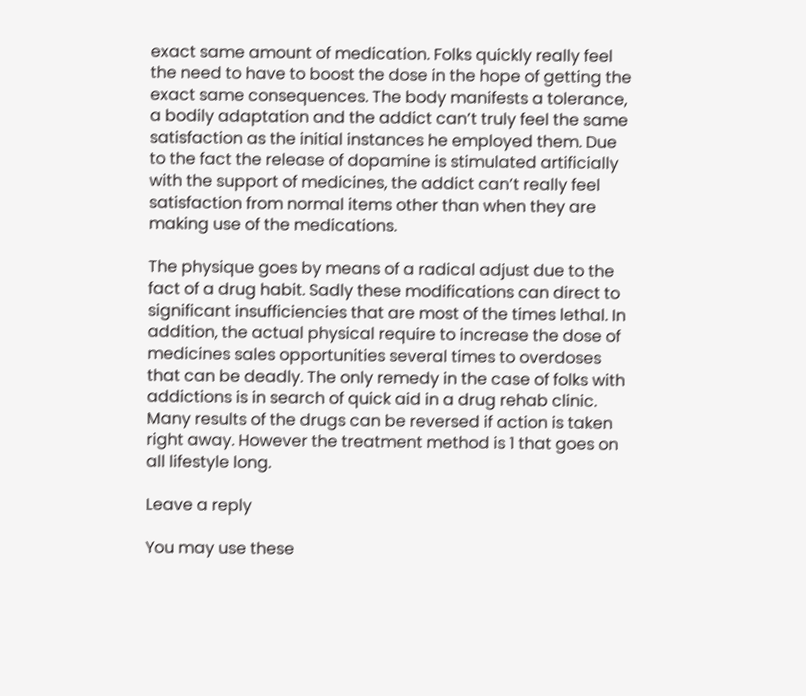exact same amount of medication. Folks quickly really feel the need to have to boost the dose in the hope of getting the exact same consequences. The body manifests a tolerance, a bodily adaptation and the addict can’t truly feel the same satisfaction as the initial instances he employed them. Due to the fact the release of dopamine is stimulated artificially with the support of medicines, the addict can’t really feel satisfaction from normal items other than when they are making use of the medications.

The physique goes by means of a radical adjust due to the fact of a drug habit. Sadly these modifications can direct to significant insufficiencies that are most of the times lethal. In addition, the actual physical require to increase the dose of medicines sales opportunities several times to overdoses that can be deadly. The only remedy in the case of folks with addictions is in search of quick aid in a drug rehab clinic. Many results of the drugs can be reversed if action is taken right away. However the treatment method is 1 that goes on all lifestyle long.

Leave a reply

You may use these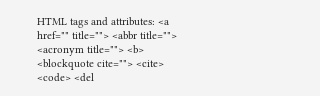HTML tags and attributes: <a href="" title=""> <abbr title=""> <acronym title=""> <b> <blockquote cite=""> <cite> <code> <del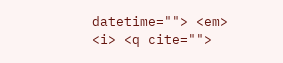datetime=""> <em> <i> <q cite="">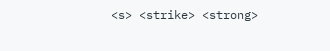<s> <strike> <strong>